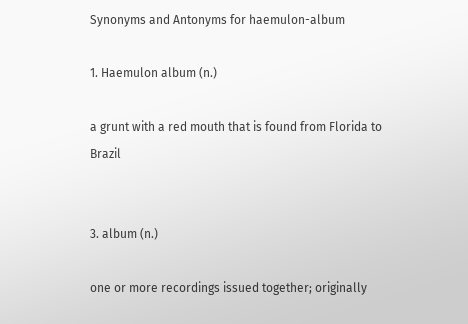Synonyms and Antonyms for haemulon-album

1. Haemulon album (n.)

a grunt with a red mouth that is found from Florida to Brazil


3. album (n.)

one or more recordings issued together; originally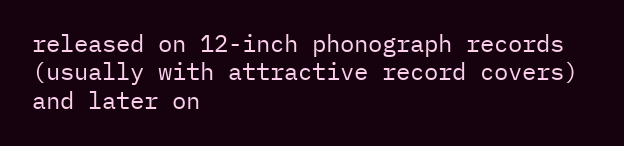released on 12-inch phonograph records (usually with attractive record covers) and later on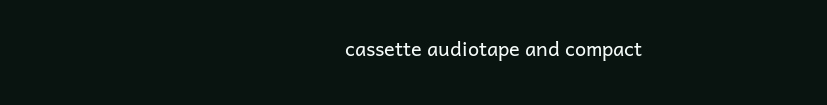cassette audiotape and compact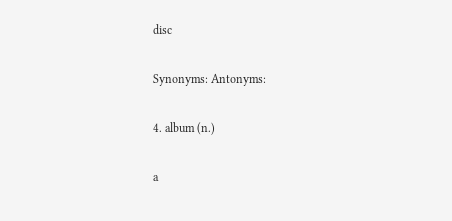disc

Synonyms: Antonyms:

4. album (n.)

a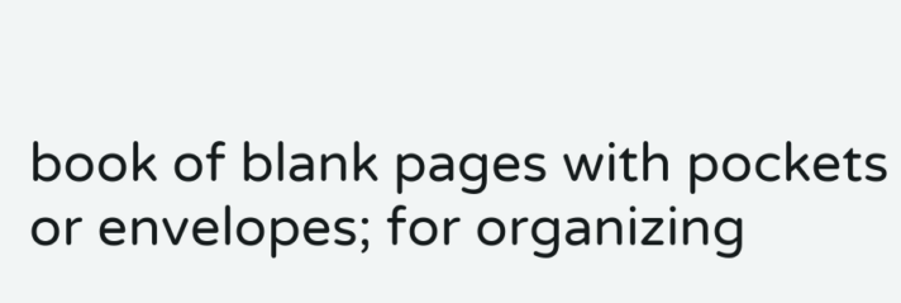book of blank pages with pockets or envelopes; for organizing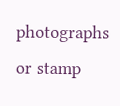photographs or stamp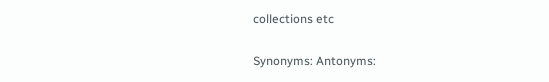collections etc

Synonyms: Antonyms: